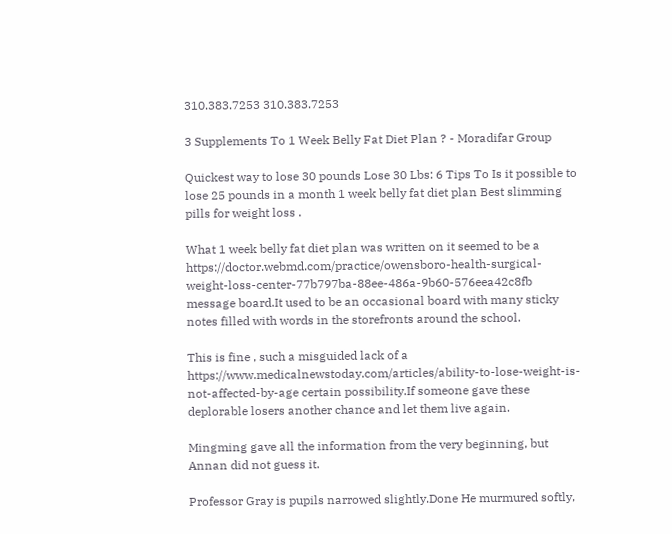310.383.7253 310.383.7253

3 Supplements To 1 Week Belly Fat Diet Plan ? - Moradifar Group

Quickest way to lose 30 pounds Lose 30 Lbs: 6 Tips To Is it possible to lose 25 pounds in a month 1 week belly fat diet plan Best slimming pills for weight loss .

What 1 week belly fat diet plan was written on it seemed to be a https://doctor.webmd.com/practice/owensboro-health-surgical-weight-loss-center-77b797ba-88ee-486a-9b60-576eea42c8fb message board.It used to be an occasional board with many sticky notes filled with words in the storefronts around the school.

This is fine , such a misguided lack of a https://www.medicalnewstoday.com/articles/ability-to-lose-weight-is-not-affected-by-age certain possibility.If someone gave these deplorable losers another chance and let them live again.

Mingming gave all the information from the very beginning, but Annan did not guess it.

Professor Gray is pupils narrowed slightly.Done He murmured softly,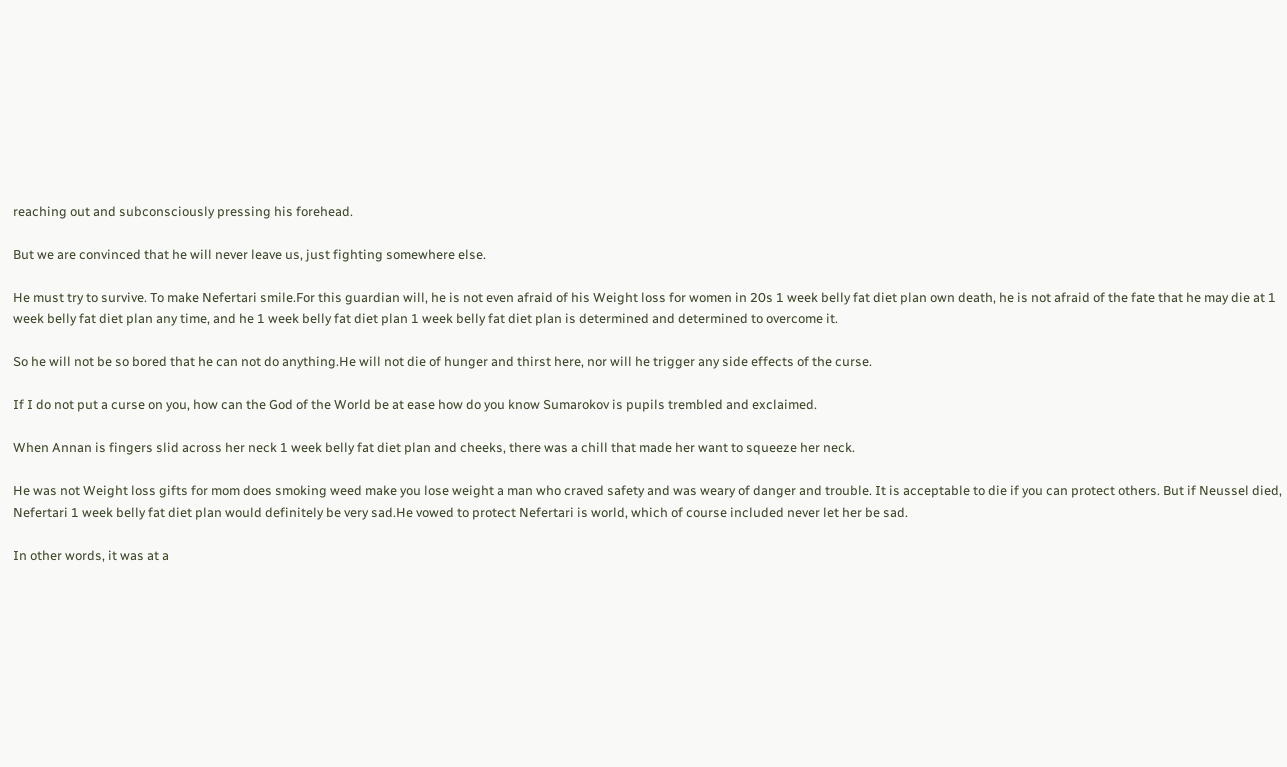reaching out and subconsciously pressing his forehead.

But we are convinced that he will never leave us, just fighting somewhere else.

He must try to survive. To make Nefertari smile.For this guardian will, he is not even afraid of his Weight loss for women in 20s 1 week belly fat diet plan own death, he is not afraid of the fate that he may die at 1 week belly fat diet plan any time, and he 1 week belly fat diet plan 1 week belly fat diet plan is determined and determined to overcome it.

So he will not be so bored that he can not do anything.He will not die of hunger and thirst here, nor will he trigger any side effects of the curse.

If I do not put a curse on you, how can the God of the World be at ease how do you know Sumarokov is pupils trembled and exclaimed.

When Annan is fingers slid across her neck 1 week belly fat diet plan and cheeks, there was a chill that made her want to squeeze her neck.

He was not Weight loss gifts for mom does smoking weed make you lose weight a man who craved safety and was weary of danger and trouble. It is acceptable to die if you can protect others. But if Neussel died, Nefertari 1 week belly fat diet plan would definitely be very sad.He vowed to protect Nefertari is world, which of course included never let her be sad.

In other words, it was at a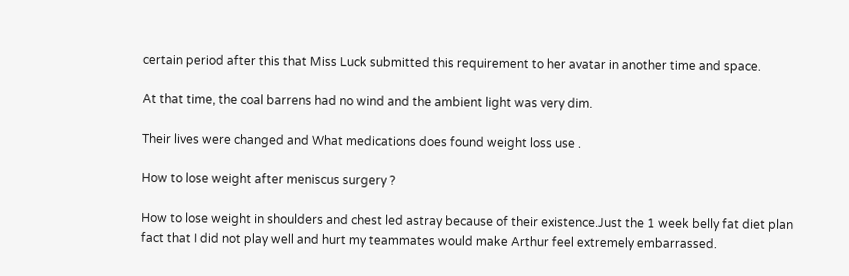certain period after this that Miss Luck submitted this requirement to her avatar in another time and space.

At that time, the coal barrens had no wind and the ambient light was very dim.

Their lives were changed and What medications does found weight loss use .

How to lose weight after meniscus surgery ?

How to lose weight in shoulders and chest led astray because of their existence.Just the 1 week belly fat diet plan fact that I did not play well and hurt my teammates would make Arthur feel extremely embarrassed.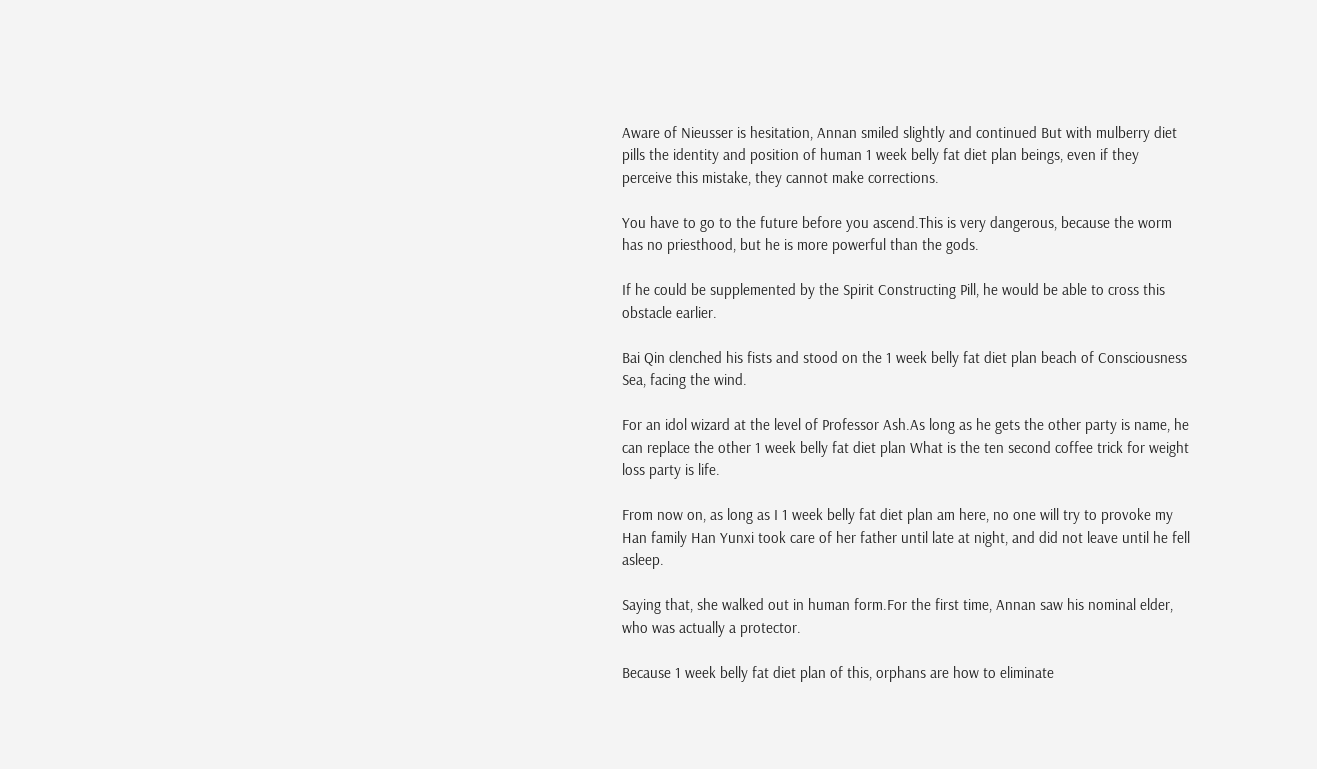Aware of Nieusser is hesitation, Annan smiled slightly and continued But with mulberry diet pills the identity and position of human 1 week belly fat diet plan beings, even if they perceive this mistake, they cannot make corrections.

You have to go to the future before you ascend.This is very dangerous, because the worm has no priesthood, but he is more powerful than the gods.

If he could be supplemented by the Spirit Constructing Pill, he would be able to cross this obstacle earlier.

Bai Qin clenched his fists and stood on the 1 week belly fat diet plan beach of Consciousness Sea, facing the wind.

For an idol wizard at the level of Professor Ash.As long as he gets the other party is name, he can replace the other 1 week belly fat diet plan What is the ten second coffee trick for weight loss party is life.

From now on, as long as I 1 week belly fat diet plan am here, no one will try to provoke my Han family Han Yunxi took care of her father until late at night, and did not leave until he fell asleep.

Saying that, she walked out in human form.For the first time, Annan saw his nominal elder, who was actually a protector.

Because 1 week belly fat diet plan of this, orphans are how to eliminate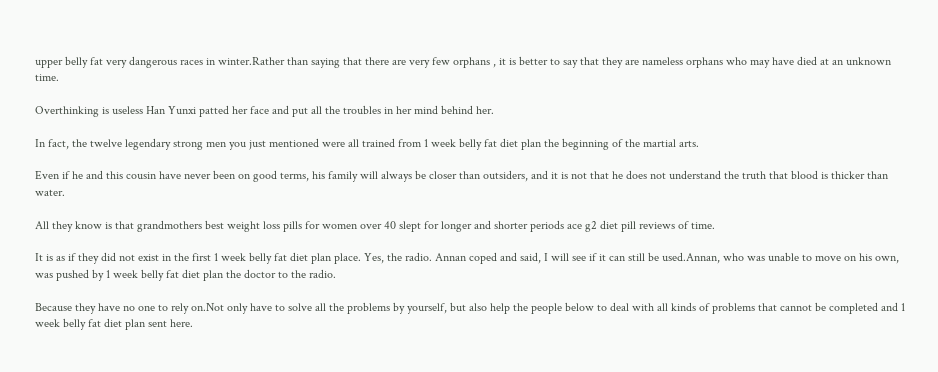upper belly fat very dangerous races in winter.Rather than saying that there are very few orphans , it is better to say that they are nameless orphans who may have died at an unknown time.

Overthinking is useless Han Yunxi patted her face and put all the troubles in her mind behind her.

In fact, the twelve legendary strong men you just mentioned were all trained from 1 week belly fat diet plan the beginning of the martial arts.

Even if he and this cousin have never been on good terms, his family will always be closer than outsiders, and it is not that he does not understand the truth that blood is thicker than water.

All they know is that grandmothers best weight loss pills for women over 40 slept for longer and shorter periods ace g2 diet pill reviews of time.

It is as if they did not exist in the first 1 week belly fat diet plan place. Yes, the radio. Annan coped and said, I will see if it can still be used.Annan, who was unable to move on his own, was pushed by 1 week belly fat diet plan the doctor to the radio.

Because they have no one to rely on.Not only have to solve all the problems by yourself, but also help the people below to deal with all kinds of problems that cannot be completed and 1 week belly fat diet plan sent here.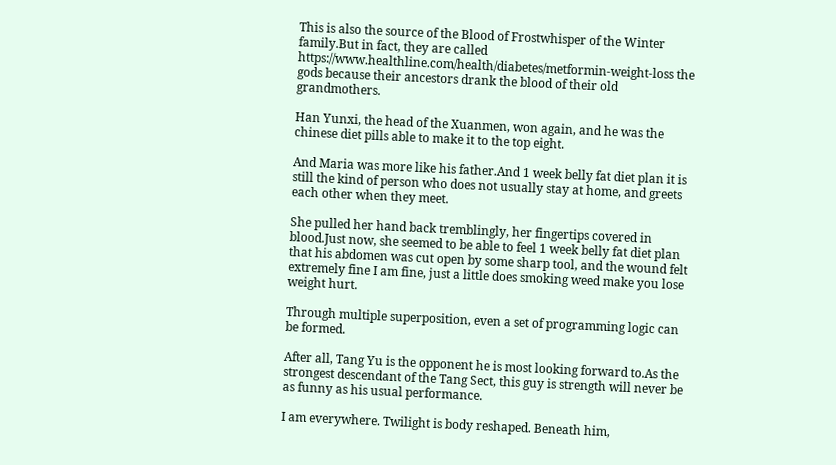This is also the source of the Blood of Frostwhisper of the Winter family.But in fact, they are called https://www.healthline.com/health/diabetes/metformin-weight-loss the gods because their ancestors drank the blood of their old grandmothers.

Han Yunxi, the head of the Xuanmen, won again, and he was the chinese diet pills able to make it to the top eight.

And Maria was more like his father.And 1 week belly fat diet plan it is still the kind of person who does not usually stay at home, and greets each other when they meet.

She pulled her hand back tremblingly, her fingertips covered in blood.Just now, she seemed to be able to feel 1 week belly fat diet plan that his abdomen was cut open by some sharp tool, and the wound felt extremely fine I am fine, just a little does smoking weed make you lose weight hurt.

Through multiple superposition, even a set of programming logic can be formed.

After all, Tang Yu is the opponent he is most looking forward to.As the strongest descendant of the Tang Sect, this guy is strength will never be as funny as his usual performance.

I am everywhere. Twilight is body reshaped. Beneath him,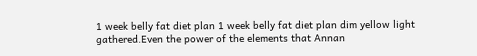1 week belly fat diet plan 1 week belly fat diet plan dim yellow light gathered.Even the power of the elements that Annan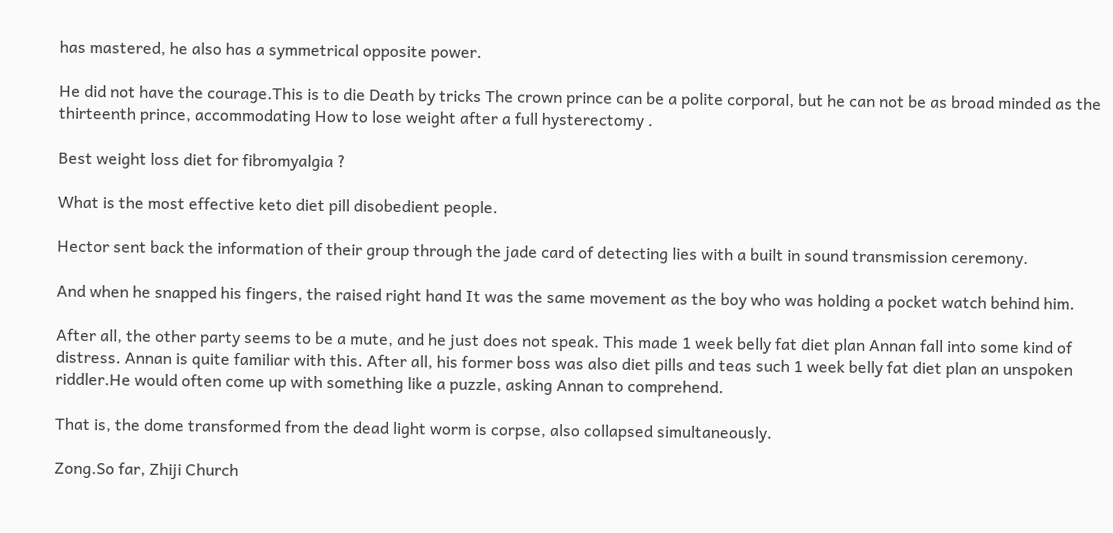has mastered, he also has a symmetrical opposite power.

He did not have the courage.This is to die Death by tricks The crown prince can be a polite corporal, but he can not be as broad minded as the thirteenth prince, accommodating How to lose weight after a full hysterectomy .

Best weight loss diet for fibromyalgia ?

What is the most effective keto diet pill disobedient people.

Hector sent back the information of their group through the jade card of detecting lies with a built in sound transmission ceremony.

And when he snapped his fingers, the raised right hand It was the same movement as the boy who was holding a pocket watch behind him.

After all, the other party seems to be a mute, and he just does not speak. This made 1 week belly fat diet plan Annan fall into some kind of distress. Annan is quite familiar with this. After all, his former boss was also diet pills and teas such 1 week belly fat diet plan an unspoken riddler.He would often come up with something like a puzzle, asking Annan to comprehend.

That is, the dome transformed from the dead light worm is corpse, also collapsed simultaneously.

Zong.So far, Zhiji Church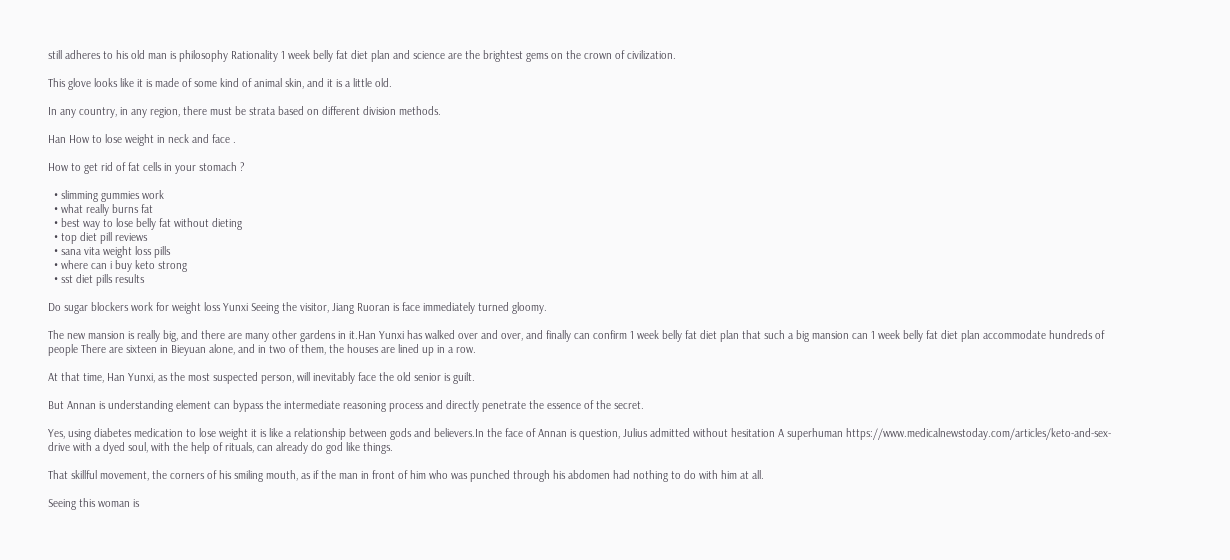still adheres to his old man is philosophy Rationality 1 week belly fat diet plan and science are the brightest gems on the crown of civilization.

This glove looks like it is made of some kind of animal skin, and it is a little old.

In any country, in any region, there must be strata based on different division methods.

Han How to lose weight in neck and face .

How to get rid of fat cells in your stomach ?

  • slimming gummies work
  • what really burns fat
  • best way to lose belly fat without dieting
  • top diet pill reviews
  • sana vita weight loss pills
  • where can i buy keto strong
  • sst diet pills results

Do sugar blockers work for weight loss Yunxi Seeing the visitor, Jiang Ruoran is face immediately turned gloomy.

The new mansion is really big, and there are many other gardens in it.Han Yunxi has walked over and over, and finally can confirm 1 week belly fat diet plan that such a big mansion can 1 week belly fat diet plan accommodate hundreds of people There are sixteen in Bieyuan alone, and in two of them, the houses are lined up in a row.

At that time, Han Yunxi, as the most suspected person, will inevitably face the old senior is guilt.

But Annan is understanding element can bypass the intermediate reasoning process and directly penetrate the essence of the secret.

Yes, using diabetes medication to lose weight it is like a relationship between gods and believers.In the face of Annan is question, Julius admitted without hesitation A superhuman https://www.medicalnewstoday.com/articles/keto-and-sex-drive with a dyed soul, with the help of rituals, can already do god like things.

That skillful movement, the corners of his smiling mouth, as if the man in front of him who was punched through his abdomen had nothing to do with him at all.

Seeing this woman is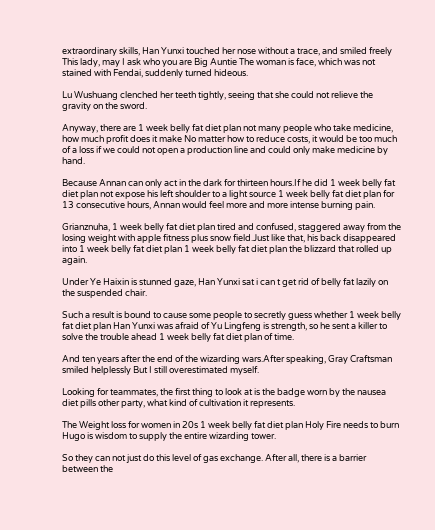extraordinary skills, Han Yunxi touched her nose without a trace, and smiled freely This lady, may I ask who you are Big Auntie The woman is face, which was not stained with Fendai, suddenly turned hideous.

Lu Wushuang clenched her teeth tightly, seeing that she could not relieve the gravity on the sword.

Anyway, there are 1 week belly fat diet plan not many people who take medicine, how much profit does it make No matter how to reduce costs, it would be too much of a loss if we could not open a production line and could only make medicine by hand.

Because Annan can only act in the dark for thirteen hours.If he did 1 week belly fat diet plan not expose his left shoulder to a light source 1 week belly fat diet plan for 13 consecutive hours, Annan would feel more and more intense burning pain.

Grianznuha, 1 week belly fat diet plan tired and confused, staggered away from the losing weight with apple fitness plus snow field.Just like that, his back disappeared into 1 week belly fat diet plan 1 week belly fat diet plan the blizzard that rolled up again.

Under Ye Haixin is stunned gaze, Han Yunxi sat i can t get rid of belly fat lazily on the suspended chair.

Such a result is bound to cause some people to secretly guess whether 1 week belly fat diet plan Han Yunxi was afraid of Yu Lingfeng is strength, so he sent a killer to solve the trouble ahead 1 week belly fat diet plan of time.

And ten years after the end of the wizarding wars.After speaking, Gray Craftsman smiled helplessly But I still overestimated myself.

Looking for teammates, the first thing to look at is the badge worn by the nausea diet pills other party, what kind of cultivation it represents.

The Weight loss for women in 20s 1 week belly fat diet plan Holy Fire needs to burn Hugo is wisdom to supply the entire wizarding tower.

So they can not just do this level of gas exchange. After all, there is a barrier between the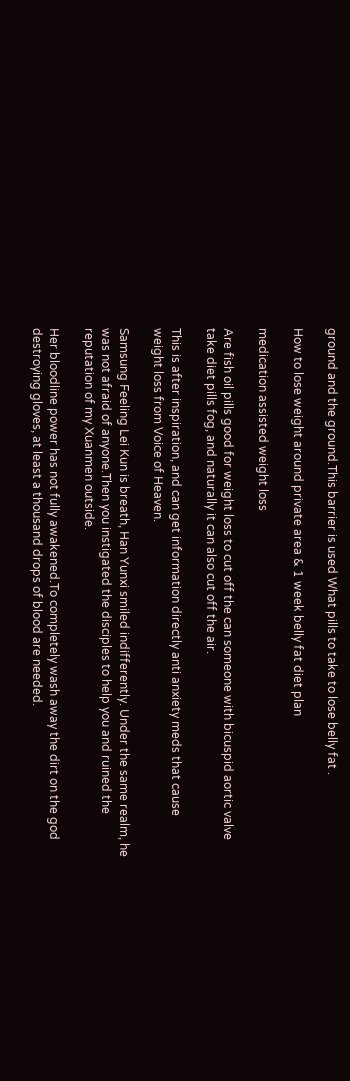ground and the ground.This barrier is used What pills to take to lose belly fat .

How to lose weight around private area & 1 week belly fat diet plan

medication assisted weight loss

Are fish oil pills good for weight loss to cut off the can someone with bicuspid aortic valve take diet pills fog, and naturally it can also cut off the air.

This is after inspiration, and can get information directly anti anxiety meds that cause weight loss from Voice of Heaven.

Samsung Feeling Lei Kun is breath, Han Yunxi smiled indifferently. Under the same realm, he was not afraid of anyone.Then you instigated the disciples to help you and ruined the reputation of my Xuanmen outside.

Her bloodline power has not fully awakened.To completely wash away the dirt on the god destroying gloves, at least a thousand drops of blood are needed.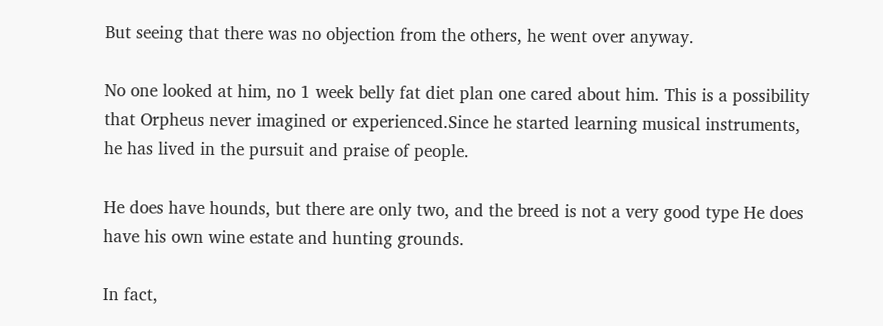But seeing that there was no objection from the others, he went over anyway.

No one looked at him, no 1 week belly fat diet plan one cared about him. This is a possibility that Orpheus never imagined or experienced.Since he started learning musical instruments, he has lived in the pursuit and praise of people.

He does have hounds, but there are only two, and the breed is not a very good type He does have his own wine estate and hunting grounds.

In fact,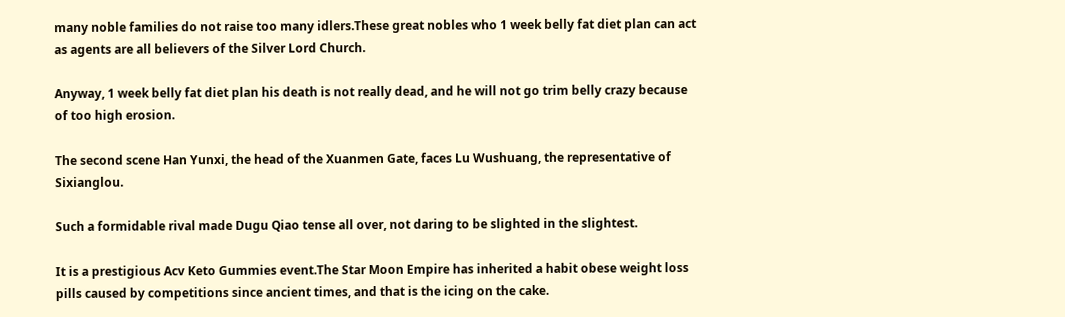many noble families do not raise too many idlers.These great nobles who 1 week belly fat diet plan can act as agents are all believers of the Silver Lord Church.

Anyway, 1 week belly fat diet plan his death is not really dead, and he will not go trim belly crazy because of too high erosion.

The second scene Han Yunxi, the head of the Xuanmen Gate, faces Lu Wushuang, the representative of Sixianglou.

Such a formidable rival made Dugu Qiao tense all over, not daring to be slighted in the slightest.

It is a prestigious Acv Keto Gummies event.The Star Moon Empire has inherited a habit obese weight loss pills caused by competitions since ancient times, and that is the icing on the cake.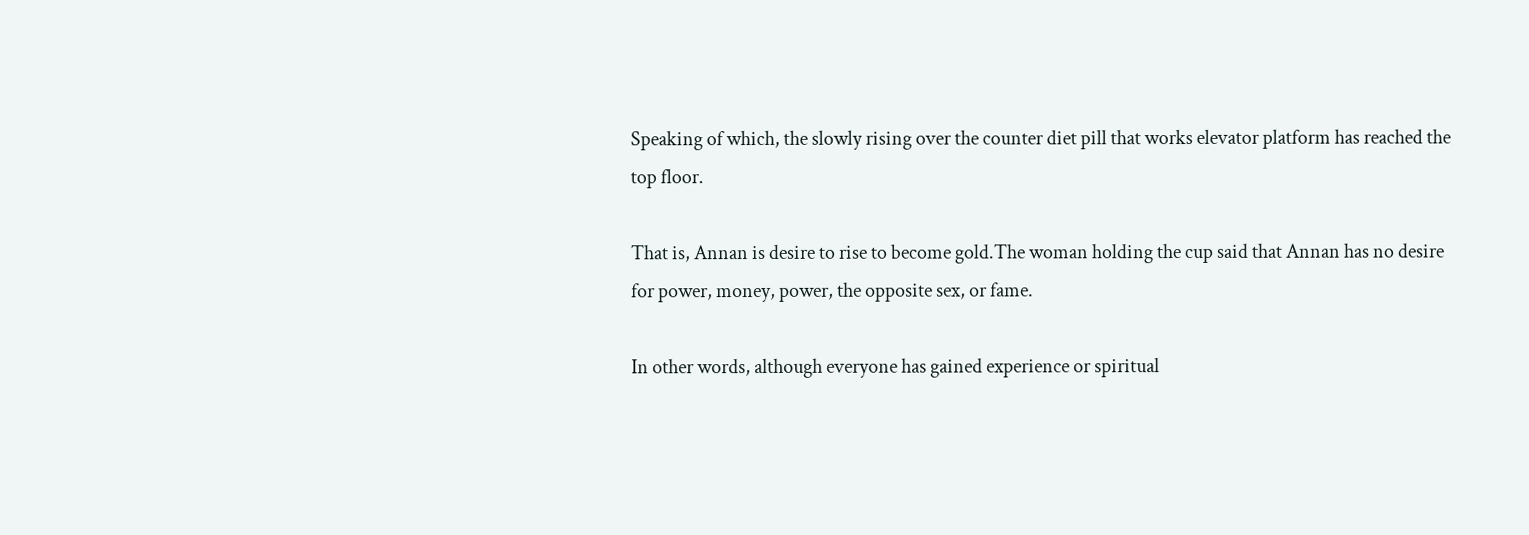Speaking of which, the slowly rising over the counter diet pill that works elevator platform has reached the top floor.

That is, Annan is desire to rise to become gold.The woman holding the cup said that Annan has no desire for power, money, power, the opposite sex, or fame.

In other words, although everyone has gained experience or spiritual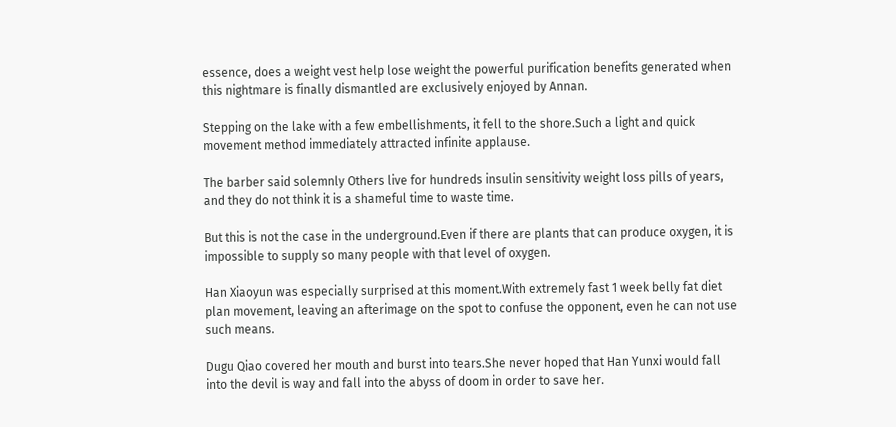essence, does a weight vest help lose weight the powerful purification benefits generated when this nightmare is finally dismantled are exclusively enjoyed by Annan.

Stepping on the lake with a few embellishments, it fell to the shore.Such a light and quick movement method immediately attracted infinite applause.

The barber said solemnly Others live for hundreds insulin sensitivity weight loss pills of years, and they do not think it is a shameful time to waste time.

But this is not the case in the underground.Even if there are plants that can produce oxygen, it is impossible to supply so many people with that level of oxygen.

Han Xiaoyun was especially surprised at this moment.With extremely fast 1 week belly fat diet plan movement, leaving an afterimage on the spot to confuse the opponent, even he can not use such means.

Dugu Qiao covered her mouth and burst into tears.She never hoped that Han Yunxi would fall into the devil is way and fall into the abyss of doom in order to save her.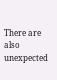There are also unexpected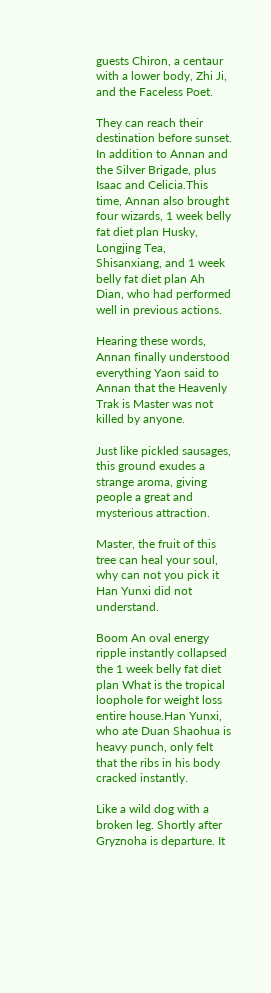guests Chiron, a centaur with a lower body, Zhi Ji, and the Faceless Poet.

They can reach their destination before sunset. In addition to Annan and the Silver Brigade, plus Isaac and Celicia.This time, Annan also brought four wizards, 1 week belly fat diet plan Husky, Longjing Tea, Shisanxiang, and 1 week belly fat diet plan Ah Dian, who had performed well in previous actions.

Hearing these words, Annan finally understood everything Yaon said to Annan that the Heavenly Trak is Master was not killed by anyone.

Just like pickled sausages, this ground exudes a strange aroma, giving people a great and mysterious attraction.

Master, the fruit of this tree can heal your soul, why can not you pick it Han Yunxi did not understand.

Boom An oval energy ripple instantly collapsed the 1 week belly fat diet plan What is the tropical loophole for weight loss entire house.Han Yunxi, who ate Duan Shaohua is heavy punch, only felt that the ribs in his body cracked instantly.

Like a wild dog with a broken leg. Shortly after Gryznoha is departure. It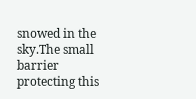snowed in the sky.The small barrier protecting this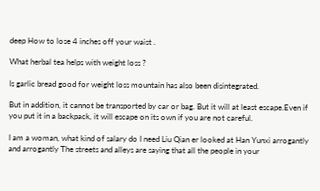deep How to lose 4 inches off your waist .

What herbal tea helps with weight loss ?

Is garlic bread good for weight loss mountain has also been disintegrated.

But in addition, it cannot be transported by car or bag. But it will at least escape.Even if you put it in a backpack, it will escape on its own if you are not careful.

I am a woman, what kind of salary do I need Liu Qian er looked at Han Yunxi arrogantly and arrogantly The streets and alleys are saying that all the people in your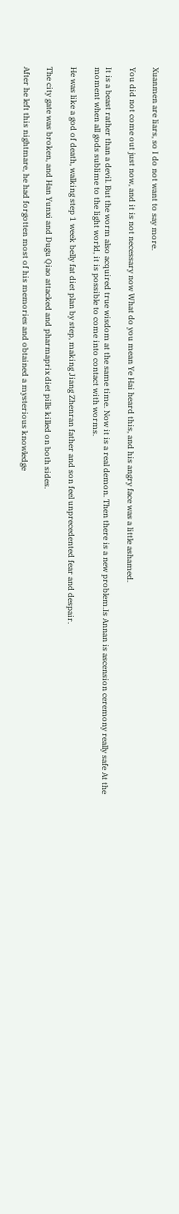Xuanmen are liars, so I do not want to say more.

You did not come out just now, and it is not necessary now What do you mean Ye Hai heard this, and his angry face was a little ashamed.

It is a beast rather than a devil. But the worm also acquired true wisdom at the same time. Now it is a real demon. Then there is a new problem.Is Annan is ascension ceremony really safe At the moment when all gods sublime to the light world, it is possible to come into contact with worms.

He was like a god of death, walking step 1 week belly fat diet plan by step, making Jiang Zhenran father and son feel unprecedented fear and despair.

The city gate was broken, and Han Yunxi and Dugu Qiao attacked and pharmaprix diet pills killed on both sides.

After he left this nightmare, he had forgotten most of his memories and obtained a mysterious knowledge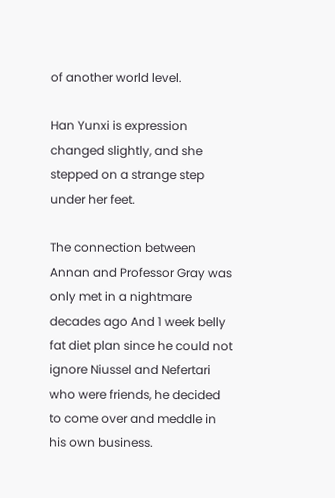of another world level.

Han Yunxi is expression changed slightly, and she stepped on a strange step under her feet.

The connection between Annan and Professor Gray was only met in a nightmare decades ago And 1 week belly fat diet plan since he could not ignore Niussel and Nefertari who were friends, he decided to come over and meddle in his own business.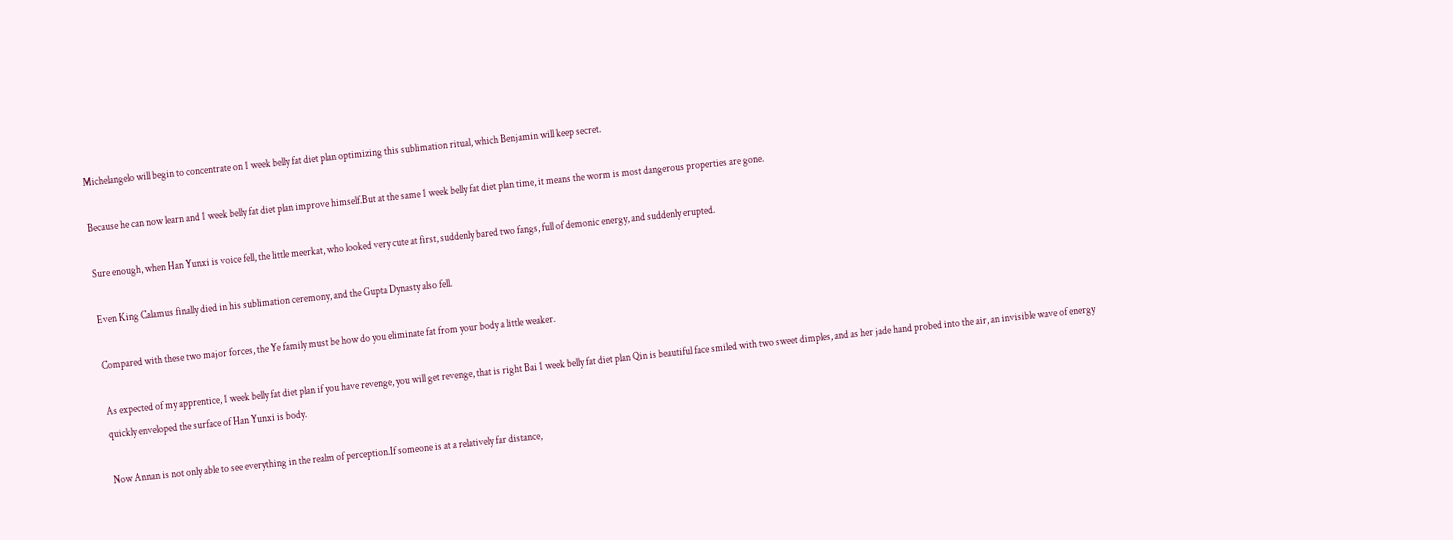Michelangelo will begin to concentrate on 1 week belly fat diet plan optimizing this sublimation ritual, which Benjamin will keep secret.

Because he can now learn and 1 week belly fat diet plan improve himself.But at the same 1 week belly fat diet plan time, it means the worm is most dangerous properties are gone.

Sure enough, when Han Yunxi is voice fell, the little meerkat, who looked very cute at first, suddenly bared two fangs, full of demonic energy, and suddenly erupted.

Even King Calamus finally died in his sublimation ceremony, and the Gupta Dynasty also fell.

Compared with these two major forces, the Ye family must be how do you eliminate fat from your body a little weaker.

As expected of my apprentice, 1 week belly fat diet plan if you have revenge, you will get revenge, that is right Bai 1 week belly fat diet plan Qin is beautiful face smiled with two sweet dimples, and as her jade hand probed into the air, an invisible wave of energy quickly enveloped the surface of Han Yunxi is body.

Now Annan is not only able to see everything in the realm of perception.If someone is at a relatively far distance,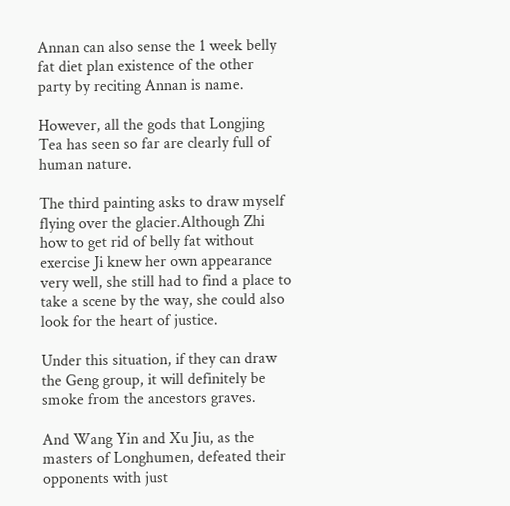Annan can also sense the 1 week belly fat diet plan existence of the other party by reciting Annan is name.

However, all the gods that Longjing Tea has seen so far are clearly full of human nature.

The third painting asks to draw myself flying over the glacier.Although Zhi how to get rid of belly fat without exercise Ji knew her own appearance very well, she still had to find a place to take a scene by the way, she could also look for the heart of justice.

Under this situation, if they can draw the Geng group, it will definitely be smoke from the ancestors graves.

And Wang Yin and Xu Jiu, as the masters of Longhumen, defeated their opponents with just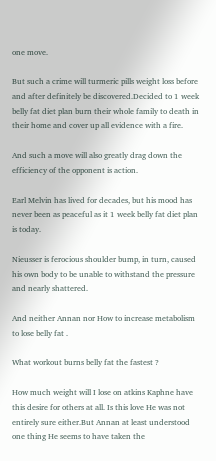one move.

But such a crime will turmeric pills weight loss before and after definitely be discovered.Decided to 1 week belly fat diet plan burn their whole family to death in their home and cover up all evidence with a fire.

And such a move will also greatly drag down the efficiency of the opponent is action.

Earl Melvin has lived for decades, but his mood has never been as peaceful as it 1 week belly fat diet plan is today.

Nieusser is ferocious shoulder bump, in turn, caused his own body to be unable to withstand the pressure and nearly shattered.

And neither Annan nor How to increase metabolism to lose belly fat .

What workout burns belly fat the fastest ?

How much weight will I lose on atkins Kaphne have this desire for others at all. Is this love He was not entirely sure either.But Annan at least understood one thing He seems to have taken the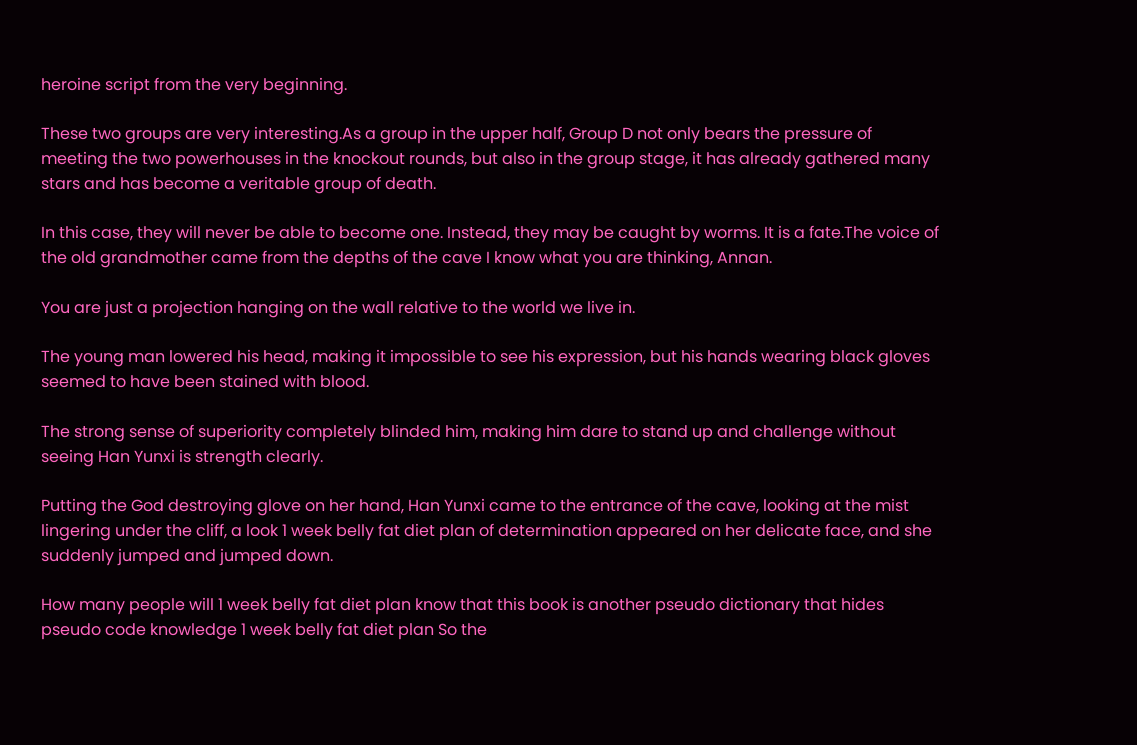heroine script from the very beginning.

These two groups are very interesting.As a group in the upper half, Group D not only bears the pressure of meeting the two powerhouses in the knockout rounds, but also in the group stage, it has already gathered many stars and has become a veritable group of death.

In this case, they will never be able to become one. Instead, they may be caught by worms. It is a fate.The voice of the old grandmother came from the depths of the cave I know what you are thinking, Annan.

You are just a projection hanging on the wall relative to the world we live in.

The young man lowered his head, making it impossible to see his expression, but his hands wearing black gloves seemed to have been stained with blood.

The strong sense of superiority completely blinded him, making him dare to stand up and challenge without seeing Han Yunxi is strength clearly.

Putting the God destroying glove on her hand, Han Yunxi came to the entrance of the cave, looking at the mist lingering under the cliff, a look 1 week belly fat diet plan of determination appeared on her delicate face, and she suddenly jumped and jumped down.

How many people will 1 week belly fat diet plan know that this book is another pseudo dictionary that hides pseudo code knowledge 1 week belly fat diet plan So the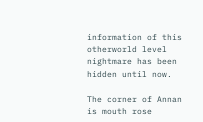information of this otherworld level nightmare has been hidden until now.

The corner of Annan is mouth rose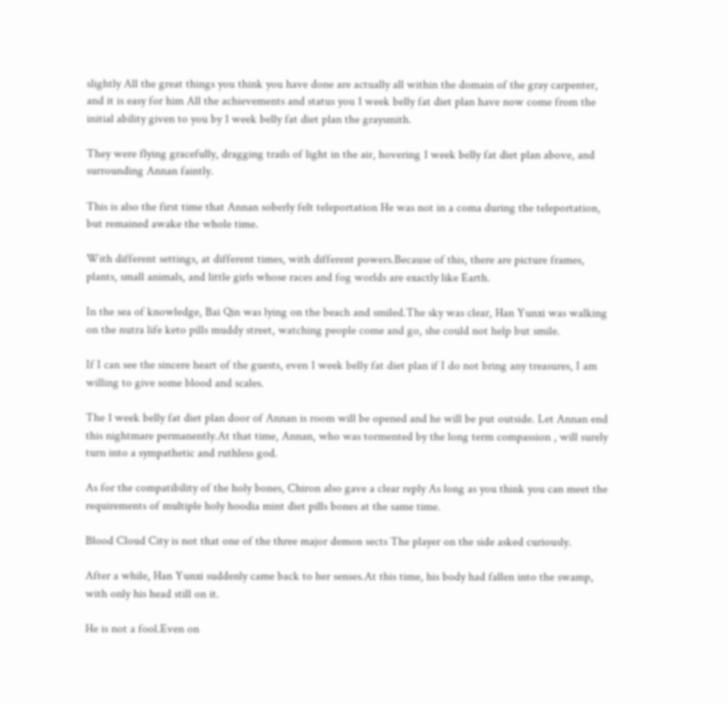slightly All the great things you think you have done are actually all within the domain of the gray carpenter, and it is easy for him All the achievements and status you 1 week belly fat diet plan have now come from the initial ability given to you by 1 week belly fat diet plan the graysmith.

They were flying gracefully, dragging trails of light in the air, hovering 1 week belly fat diet plan above, and surrounding Annan faintly.

This is also the first time that Annan soberly felt teleportation He was not in a coma during the teleportation, but remained awake the whole time.

With different settings, at different times, with different powers.Because of this, there are picture frames, plants, small animals, and little girls whose races and fog worlds are exactly like Earth.

In the sea of knowledge, Bai Qin was lying on the beach and smiled.The sky was clear, Han Yunxi was walking on the nutra life keto pills muddy street, watching people come and go, she could not help but smile.

If I can see the sincere heart of the guests, even 1 week belly fat diet plan if I do not bring any treasures, I am willing to give some blood and scales.

The 1 week belly fat diet plan door of Annan is room will be opened and he will be put outside. Let Annan end this nightmare permanently.At that time, Annan, who was tormented by the long term compassion , will surely turn into a sympathetic and ruthless god.

As for the compatibility of the holy bones, Chiron also gave a clear reply As long as you think you can meet the requirements of multiple holy hoodia mint diet pills bones at the same time.

Blood Cloud City is not that one of the three major demon sects The player on the side asked curiously.

After a while, Han Yunxi suddenly came back to her senses.At this time, his body had fallen into the swamp, with only his head still on it.

He is not a fool.Even on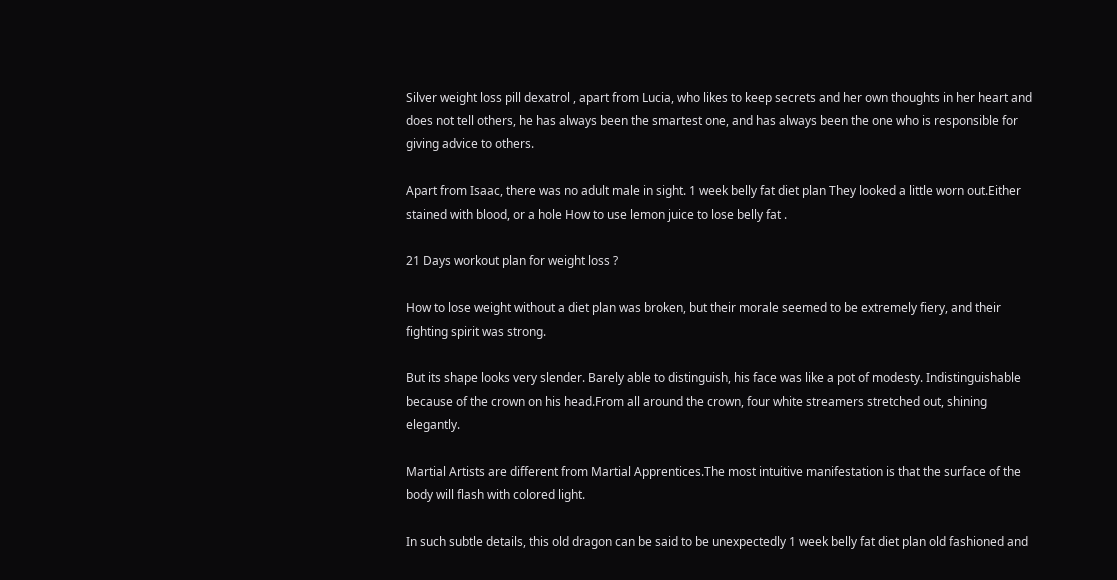Silver weight loss pill dexatrol , apart from Lucia, who likes to keep secrets and her own thoughts in her heart and does not tell others, he has always been the smartest one, and has always been the one who is responsible for giving advice to others.

Apart from Isaac, there was no adult male in sight. 1 week belly fat diet plan They looked a little worn out.Either stained with blood, or a hole How to use lemon juice to lose belly fat .

21 Days workout plan for weight loss ?

How to lose weight without a diet plan was broken, but their morale seemed to be extremely fiery, and their fighting spirit was strong.

But its shape looks very slender. Barely able to distinguish, his face was like a pot of modesty. Indistinguishable because of the crown on his head.From all around the crown, four white streamers stretched out, shining elegantly.

Martial Artists are different from Martial Apprentices.The most intuitive manifestation is that the surface of the body will flash with colored light.

In such subtle details, this old dragon can be said to be unexpectedly 1 week belly fat diet plan old fashioned and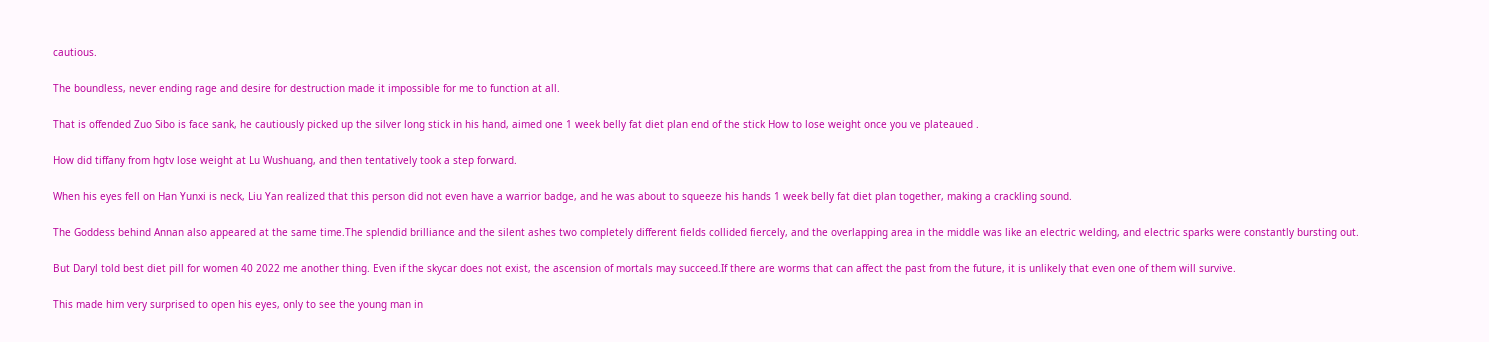cautious.

The boundless, never ending rage and desire for destruction made it impossible for me to function at all.

That is offended Zuo Sibo is face sank, he cautiously picked up the silver long stick in his hand, aimed one 1 week belly fat diet plan end of the stick How to lose weight once you ve plateaued .

How did tiffany from hgtv lose weight at Lu Wushuang, and then tentatively took a step forward.

When his eyes fell on Han Yunxi is neck, Liu Yan realized that this person did not even have a warrior badge, and he was about to squeeze his hands 1 week belly fat diet plan together, making a crackling sound.

The Goddess behind Annan also appeared at the same time.The splendid brilliance and the silent ashes two completely different fields collided fiercely, and the overlapping area in the middle was like an electric welding, and electric sparks were constantly bursting out.

But Daryl told best diet pill for women 40 2022 me another thing. Even if the skycar does not exist, the ascension of mortals may succeed.If there are worms that can affect the past from the future, it is unlikely that even one of them will survive.

This made him very surprised to open his eyes, only to see the young man in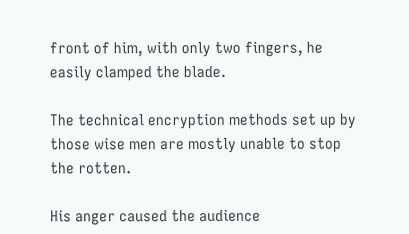front of him, with only two fingers, he easily clamped the blade.

The technical encryption methods set up by those wise men are mostly unable to stop the rotten.

His anger caused the audience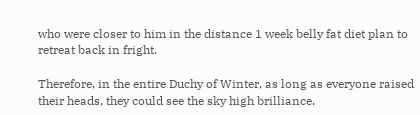who were closer to him in the distance 1 week belly fat diet plan to retreat back in fright.

Therefore, in the entire Duchy of Winter, as long as everyone raised their heads, they could see the sky high brilliance.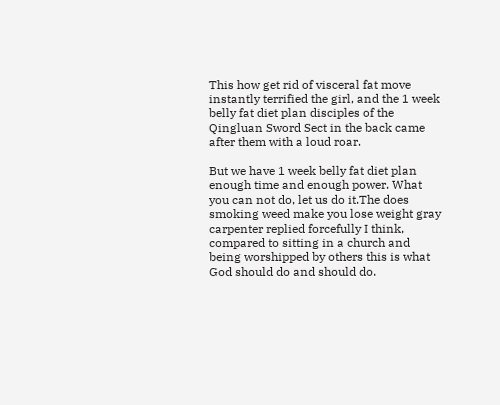This how get rid of visceral fat move instantly terrified the girl, and the 1 week belly fat diet plan disciples of the Qingluan Sword Sect in the back came after them with a loud roar.

But we have 1 week belly fat diet plan enough time and enough power. What you can not do, let us do it.The does smoking weed make you lose weight gray carpenter replied forcefully I think, compared to sitting in a church and being worshipped by others this is what God should do and should do.